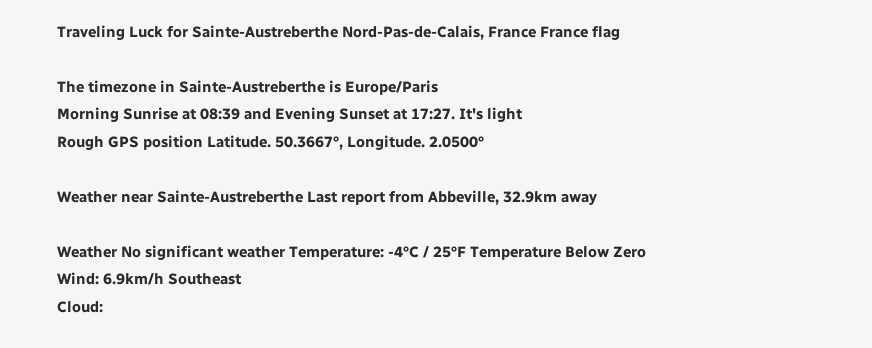Traveling Luck for Sainte-Austreberthe Nord-Pas-de-Calais, France France flag

The timezone in Sainte-Austreberthe is Europe/Paris
Morning Sunrise at 08:39 and Evening Sunset at 17:27. It's light
Rough GPS position Latitude. 50.3667°, Longitude. 2.0500°

Weather near Sainte-Austreberthe Last report from Abbeville, 32.9km away

Weather No significant weather Temperature: -4°C / 25°F Temperature Below Zero
Wind: 6.9km/h Southeast
Cloud: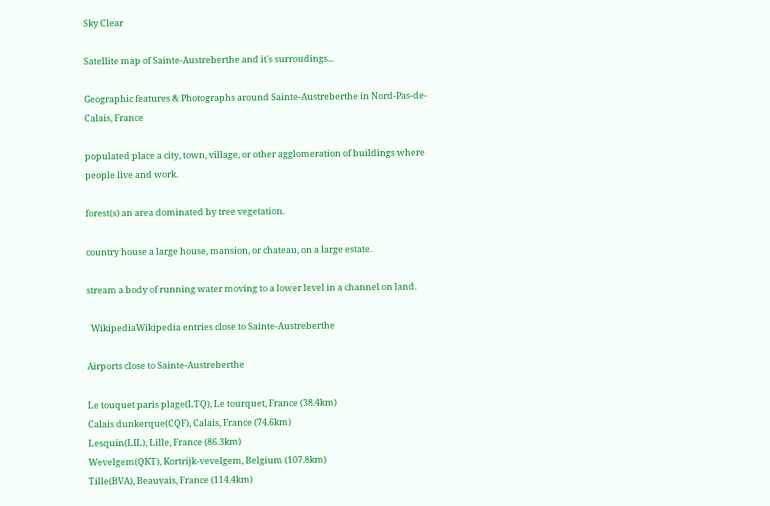Sky Clear

Satellite map of Sainte-Austreberthe and it's surroudings...

Geographic features & Photographs around Sainte-Austreberthe in Nord-Pas-de-Calais, France

populated place a city, town, village, or other agglomeration of buildings where people live and work.

forest(s) an area dominated by tree vegetation.

country house a large house, mansion, or chateau, on a large estate.

stream a body of running water moving to a lower level in a channel on land.

  WikipediaWikipedia entries close to Sainte-Austreberthe

Airports close to Sainte-Austreberthe

Le touquet paris plage(LTQ), Le tourquet, France (38.4km)
Calais dunkerque(CQF), Calais, France (74.6km)
Lesquin(LIL), Lille, France (86.3km)
Wevelgem(QKT), Kortrijk-vevelgem, Belgium (107.8km)
Tille(BVA), Beauvais, France (114.4km)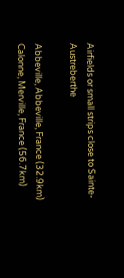Airfields or small strips close to Sainte-Austreberthe

Abbeville, Abbeville, France (32.9km)
Calonne, Merville, France (56.7km)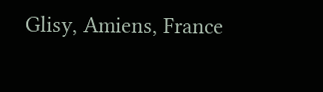Glisy, Amiens, France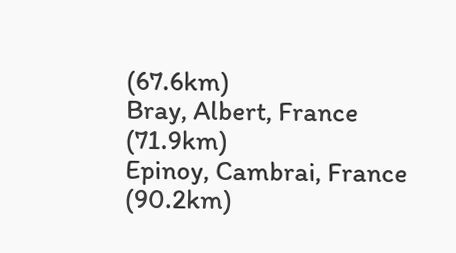(67.6km)
Bray, Albert, France (71.9km)
Epinoy, Cambrai, France (90.2km)